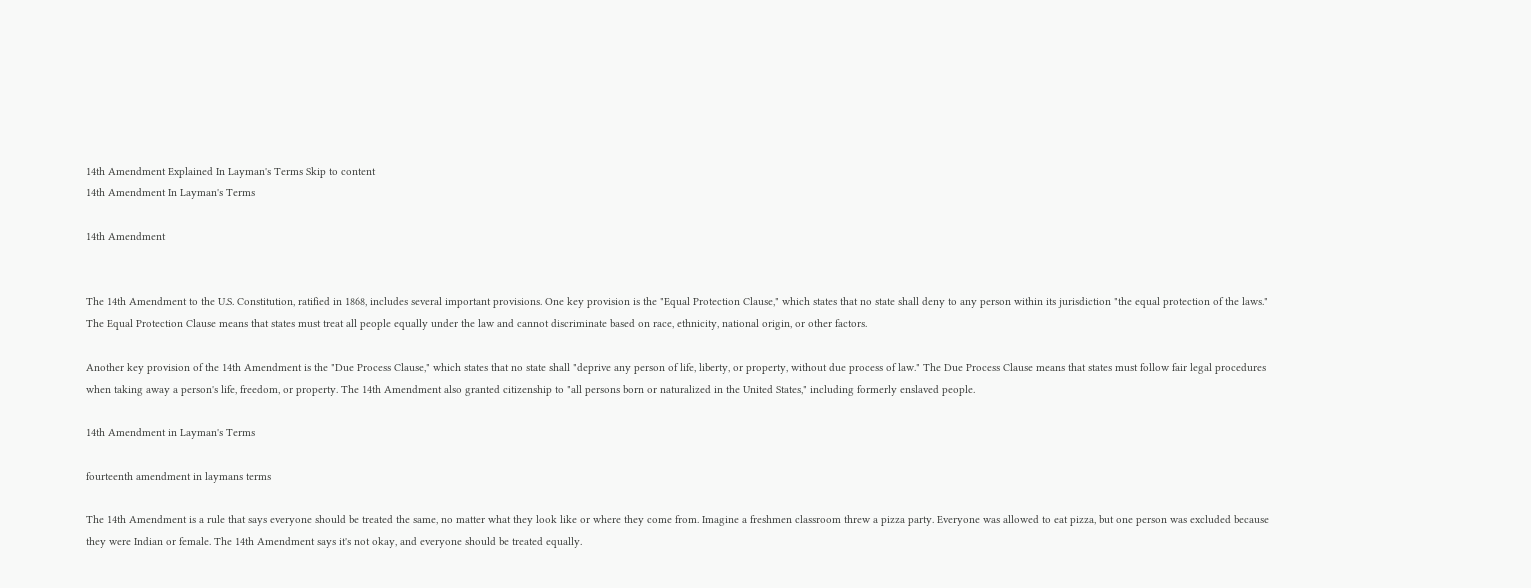14th Amendment Explained In Layman's Terms Skip to content
14th Amendment In Layman's Terms

14th Amendment


The 14th Amendment to the U.S. Constitution, ratified in 1868, includes several important provisions. One key provision is the "Equal Protection Clause," which states that no state shall deny to any person within its jurisdiction "the equal protection of the laws." The Equal Protection Clause means that states must treat all people equally under the law and cannot discriminate based on race, ethnicity, national origin, or other factors.

Another key provision of the 14th Amendment is the "Due Process Clause," which states that no state shall "deprive any person of life, liberty, or property, without due process of law." The Due Process Clause means that states must follow fair legal procedures when taking away a person's life, freedom, or property. The 14th Amendment also granted citizenship to "all persons born or naturalized in the United States," including formerly enslaved people.

14th Amendment in Layman's Terms

fourteenth amendment in laymans terms

The 14th Amendment is a rule that says everyone should be treated the same, no matter what they look like or where they come from. Imagine a freshmen classroom threw a pizza party. Everyone was allowed to eat pizza, but one person was excluded because they were Indian or female. The 14th Amendment says it's not okay, and everyone should be treated equally.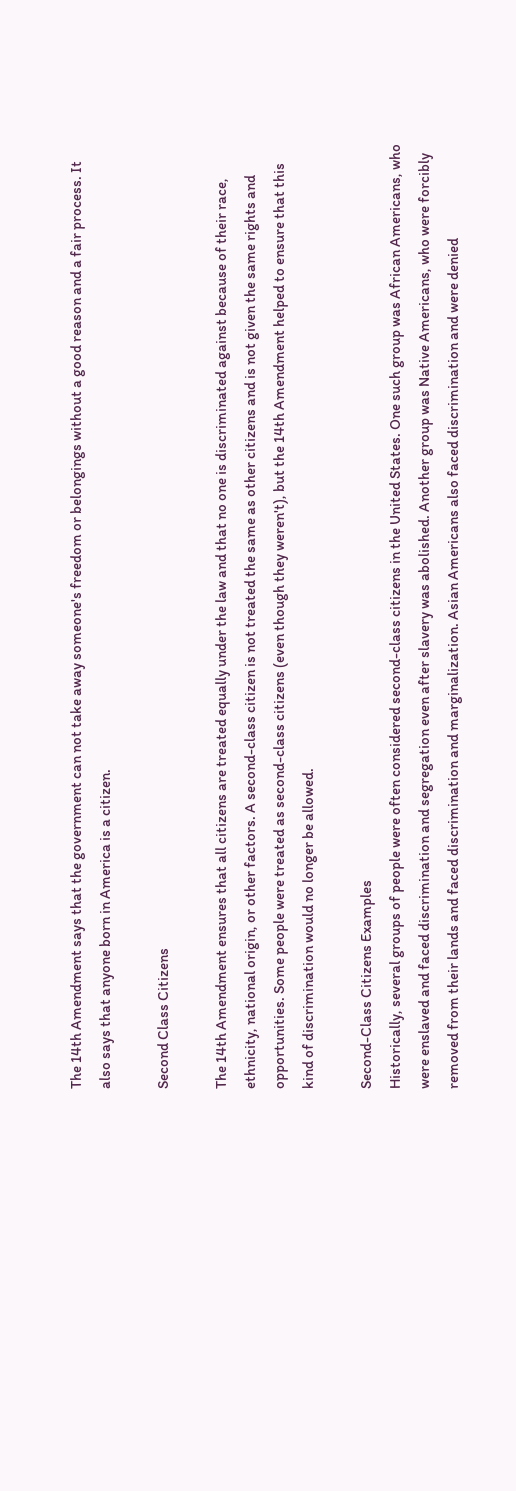The 14th Amendment says that the government can not take away someone's freedom or belongings without a good reason and a fair process. It also says that anyone born in America is a citizen.

Second Class Citizens

The 14th Amendment ensures that all citizens are treated equally under the law and that no one is discriminated against because of their race, ethnicity, national origin, or other factors. A second-class citizen is not treated the same as other citizens and is not given the same rights and opportunities. Some people were treated as second-class citizens (even though they weren't), but the 14th Amendment helped to ensure that this kind of discrimination would no longer be allowed.

Second-Class Citizens Examples
Historically, several groups of people were often considered second-class citizens in the United States. One such group was African Americans, who were enslaved and faced discrimination and segregation even after slavery was abolished. Another group was Native Americans, who were forcibly removed from their lands and faced discrimination and marginalization. Asian Americans also faced discrimination and were denied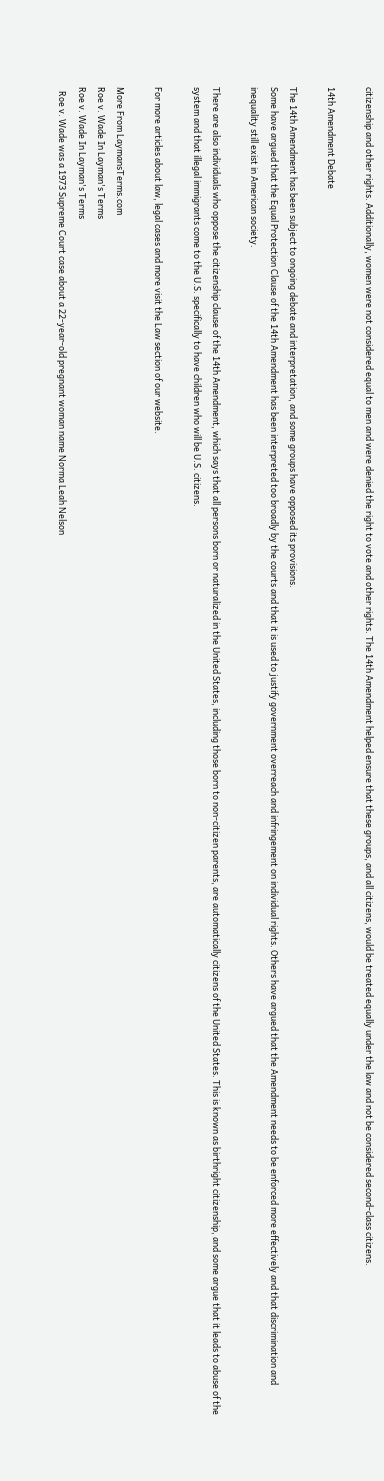citizenship and other rights. Additionally, women were not considered equal to men and were denied the right to vote and other rights. The 14th Amendment helped ensure that these groups, and all citizens, would be treated equally under the law and not be considered second-class citizens.

14th Amendment Debate

The 14th Amendment has been subject to ongoing debate and interpretation, and some groups have opposed its provisions.
Some have argued that the Equal Protection Clause of the 14th Amendment has been interpreted too broadly by the courts and that it is used to justify government overreach and infringement on individual rights. Others have argued that the Amendment needs to be enforced more effectively and that discrimination and inequality still exist in American society.

There are also individuals who oppose the citizenship clause of the 14th Amendment, which says that all persons born or naturalized in the United States, including those born to non-citizen parents, are automatically citizens of the United States. This is known as birthright citizenship, and some argue that it leads to abuse of the system and that illegal immigrants come to the U.S. specifically to have children who will be U.S. citizens.

For more articles about law, legal cases and more visit the Law section of our website.

More From LaymansTerms.com
Roe v. Wade In Layman's Terms
Roe v. Wade In Layman's Terms
  Roe v. Wade was a 1973 Supreme Court case about a 22-year-old pregnant woman name Norma Leah Nelson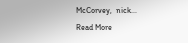McCorvey,  nick...
Read More